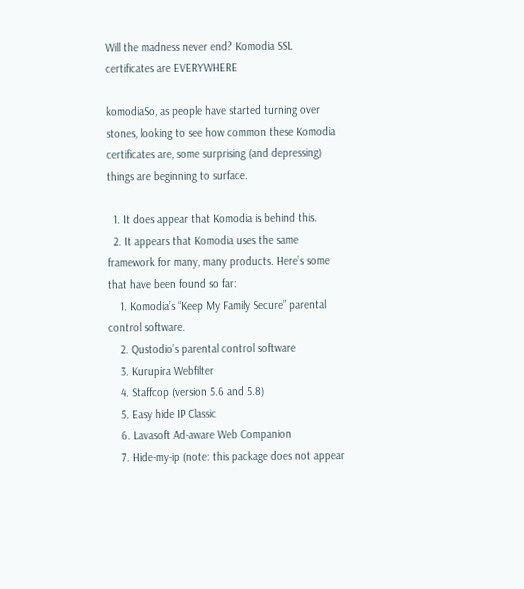Will the madness never end? Komodia SSL certificates are EVERYWHERE

komodiaSo, as people have started turning over stones, looking to see how common these Komodia certificates are, some surprising (and depressing) things are beginning to surface.

  1. It does appear that Komodia is behind this.
  2. It appears that Komodia uses the same framework for many, many products. Here’s some that have been found so far:
    1. Komodia’s “Keep My Family Secure” parental control software.
    2. Qustodio’s parental control software
    3. Kurupira Webfilter
    4. Staffcop (version 5.6 and 5.8)
    5. Easy hide IP Classic
    6. Lavasoft Ad-aware Web Companion
    7. Hide-my-ip (note: this package does not appear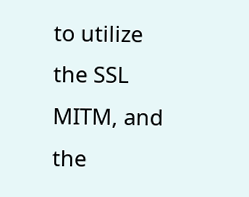to utilize the SSL MITM, and the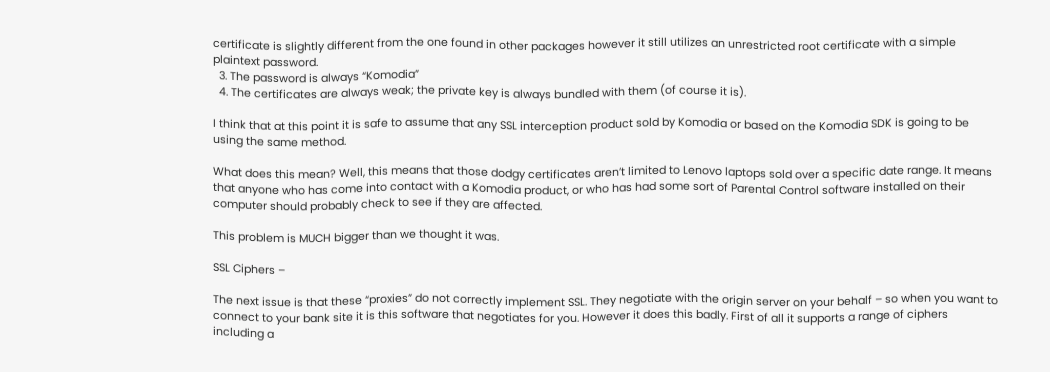certificate is slightly different from the one found in other packages however it still utilizes an unrestricted root certificate with a simple plaintext password.
  3. The password is always “Komodia”
  4. The certificates are always weak; the private key is always bundled with them (of course it is).

I think that at this point it is safe to assume that any SSL interception product sold by Komodia or based on the Komodia SDK is going to be using the same method.

What does this mean? Well, this means that those dodgy certificates aren’t limited to Lenovo laptops sold over a specific date range. It means that anyone who has come into contact with a Komodia product, or who has had some sort of Parental Control software installed on their computer should probably check to see if they are affected.

This problem is MUCH bigger than we thought it was.

SSL Ciphers –

The next issue is that these “proxies” do not correctly implement SSL. They negotiate with the origin server on your behalf – so when you want to connect to your bank site it is this software that negotiates for you. However it does this badly. First of all it supports a range of ciphers including a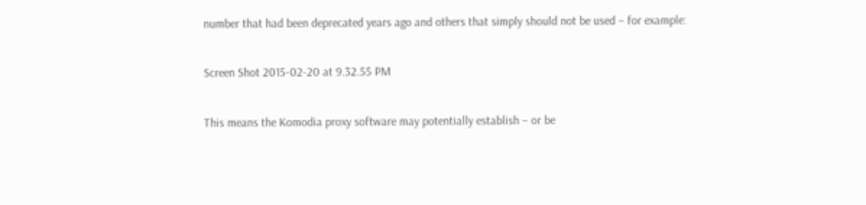number that had been deprecated years ago and others that simply should not be used – for example:

Screen Shot 2015-02-20 at 9.32.55 PM

This means the Komodia proxy software may potentially establish – or be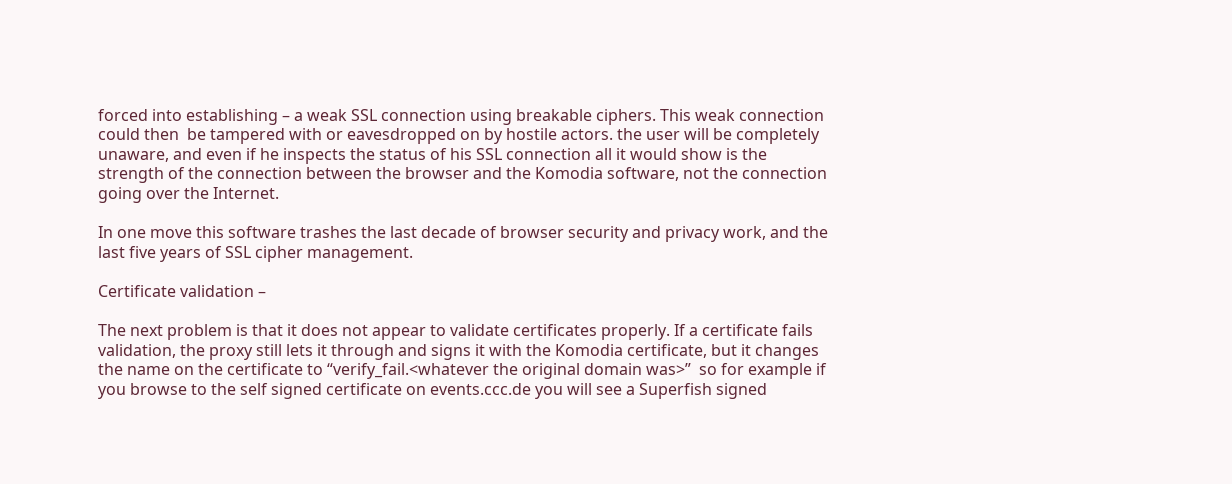forced into establishing – a weak SSL connection using breakable ciphers. This weak connection could then  be tampered with or eavesdropped on by hostile actors. the user will be completely unaware, and even if he inspects the status of his SSL connection all it would show is the strength of the connection between the browser and the Komodia software, not the connection going over the Internet.

In one move this software trashes the last decade of browser security and privacy work, and the last five years of SSL cipher management.

Certificate validation –

The next problem is that it does not appear to validate certificates properly. If a certificate fails validation, the proxy still lets it through and signs it with the Komodia certificate, but it changes the name on the certificate to “verify_fail.<whatever the original domain was>”  so for example if you browse to the self signed certificate on events.ccc.de you will see a Superfish signed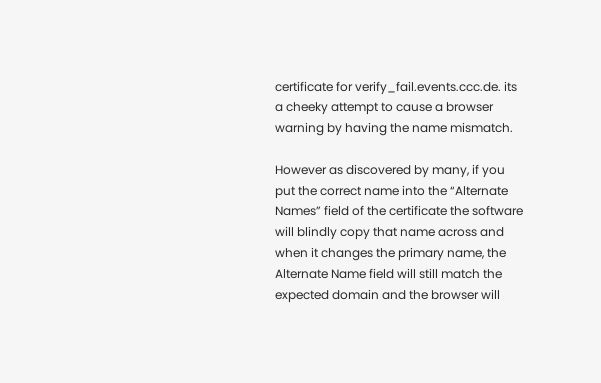certificate for verify_fail.events.ccc.de. its a cheeky attempt to cause a browser warning by having the name mismatch.

However as discovered by many, if you put the correct name into the “Alternate Names” field of the certificate the software will blindly copy that name across and when it changes the primary name, the Alternate Name field will still match the expected domain and the browser will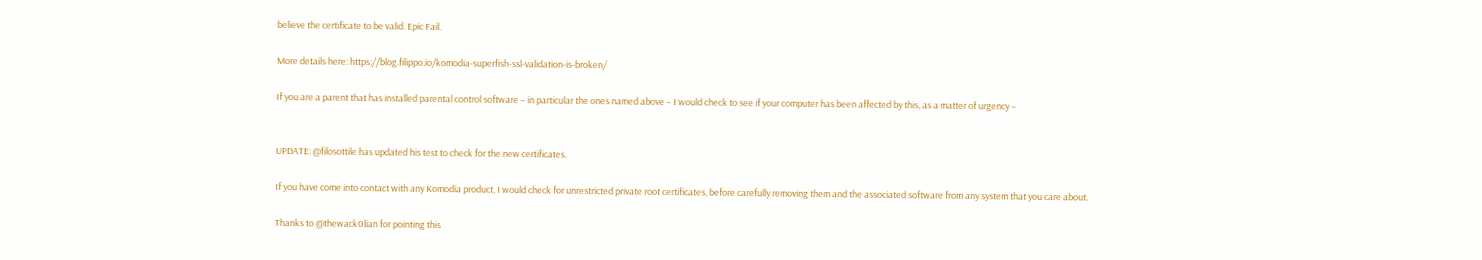believe the certificate to be valid. Epic Fail.

More details here: https://blog.filippo.io/komodia-superfish-ssl-validation-is-broken/

If you are a parent that has installed parental control software – in particular the ones named above – I would check to see if your computer has been affected by this, as a matter of urgency –


UPDATE: @filosottile has updated his test to check for the new certificates.

If you have come into contact with any Komodia product, I would check for unrestricted private root certificates, before carefully removing them and the associated software from any system that you care about.

Thanks to @thewack0lian for pointing this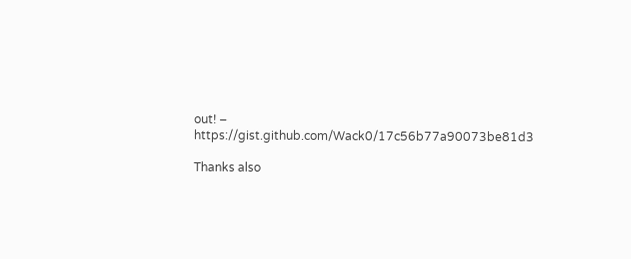out! – https://gist.github.com/Wack0/17c56b77a90073be81d3

Thanks also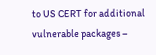to US CERT for additional vulnerable packages –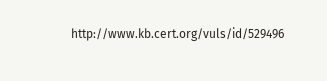http://www.kb.cert.org/vuls/id/529496